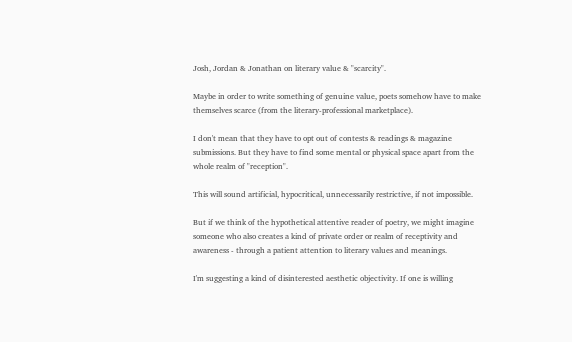Josh, Jordan & Jonathan on literary value & "scarcity".

Maybe in order to write something of genuine value, poets somehow have to make themselves scarce (from the literary-professional marketplace).

I don't mean that they have to opt out of contests & readings & magazine submissions. But they have to find some mental or physical space apart from the whole realm of "reception".

This will sound artificial, hypocritical, unnecessarily restrictive, if not impossible.

But if we think of the hypothetical attentive reader of poetry, we might imagine someone who also creates a kind of private order or realm of receptivity and awareness - through a patient attention to literary values and meanings.

I'm suggesting a kind of disinterested aesthetic objectivity. If one is willing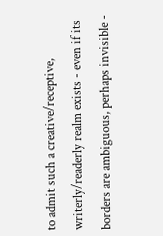to admit such a creative/receptive, writerly/readerly realm exists - even if its borders are ambiguous, perhaps invisible -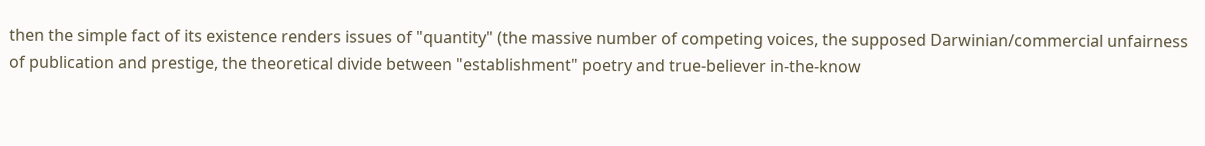then the simple fact of its existence renders issues of "quantity" (the massive number of competing voices, the supposed Darwinian/commercial unfairness of publication and prestige, the theoretical divide between "establishment" poetry and true-believer in-the-know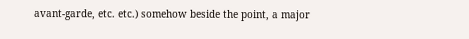avant-garde, etc. etc.) somehow beside the point, a major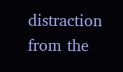distraction from the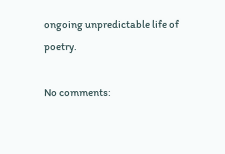ongoing unpredictable life of poetry.

No comments: